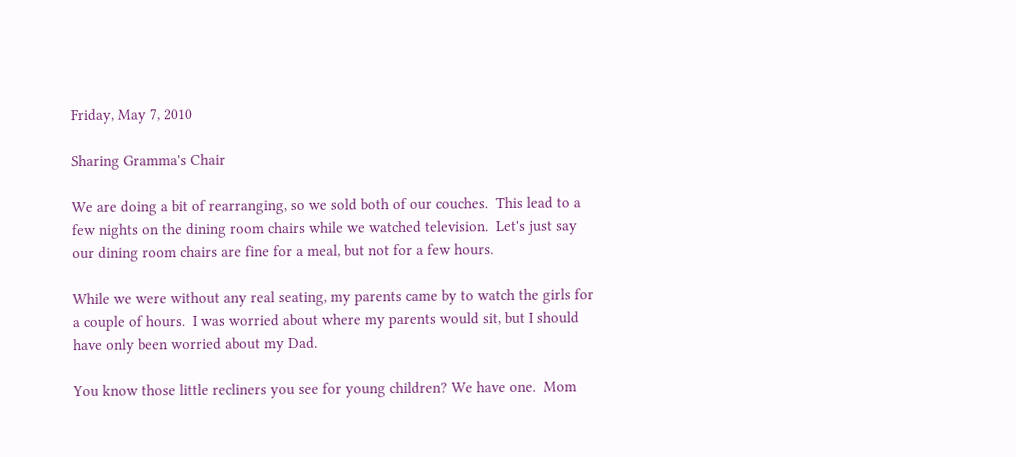Friday, May 7, 2010

Sharing Gramma's Chair

We are doing a bit of rearranging, so we sold both of our couches.  This lead to a few nights on the dining room chairs while we watched television.  Let's just say our dining room chairs are fine for a meal, but not for a few hours.

While we were without any real seating, my parents came by to watch the girls for a couple of hours.  I was worried about where my parents would sit, but I should have only been worried about my Dad.

You know those little recliners you see for young children? We have one.  Mom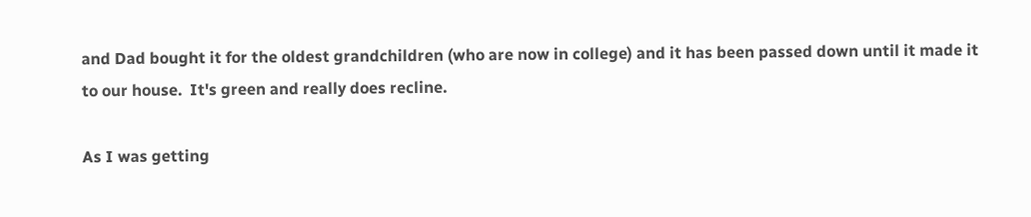and Dad bought it for the oldest grandchildren (who are now in college) and it has been passed down until it made it to our house.  It's green and really does recline.

As I was getting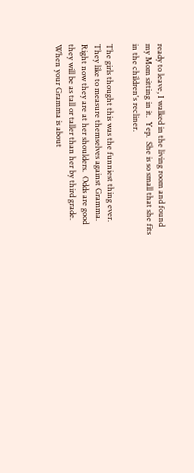ready to leave, I walked in the living room and found my Mom sitting in it.  Yep.  She is so small that she fits in the children's recliner.

The girls thought this was the funniest thing ever.  They like to measure themselves against Gramma.  Right now they are at her shoulders.  Odds are good they will be as tall or taller than her by third grade.  When your Gramma is about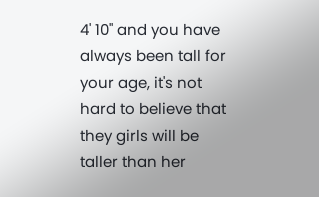4' 10" and you have always been tall for your age, it's not hard to believe that they girls will be taller than her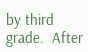by third grade.  After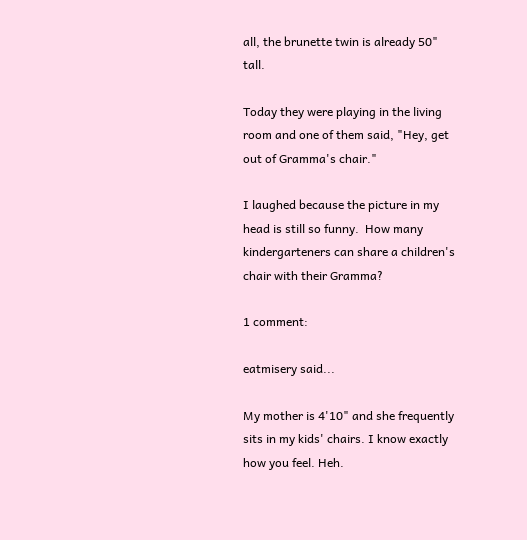all, the brunette twin is already 50" tall.

Today they were playing in the living room and one of them said, "Hey, get out of Gramma's chair."

I laughed because the picture in my head is still so funny.  How many kindergarteners can share a children's chair with their Gramma?

1 comment:

eatmisery said...

My mother is 4'10" and she frequently sits in my kids' chairs. I know exactly how you feel. Heh.